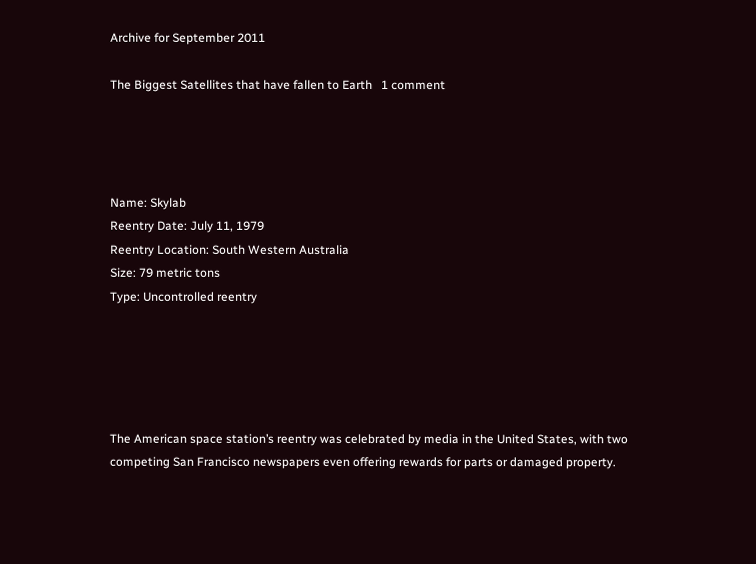Archive for September 2011

The Biggest Satellites that have fallen to Earth   1 comment




Name: Skylab
Reentry Date: July 11, 1979
Reentry Location: South Western Australia
Size: 79 metric tons
Type: Uncontrolled reentry





The American space station’s reentry was celebrated by media in the United States, with two competing San Francisco newspapers even offering rewards for parts or damaged property.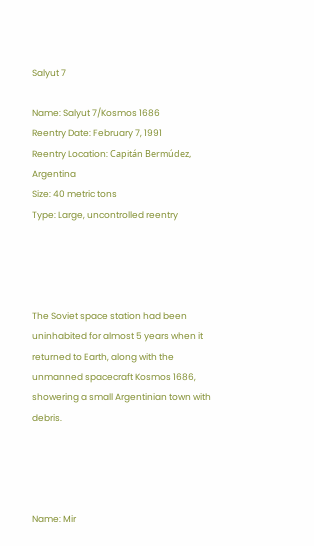Salyut 7

Name: Salyut 7/Kosmos 1686
Reentry Date: February 7, 1991
Reentry Location: Capitán Bermúdez, Argentina
Size: 40 metric tons
Type: Large, uncontrolled reentry




The Soviet space station had been uninhabited for almost 5 years when it returned to Earth, along with the unmanned spacecraft Kosmos 1686, showering a small Argentinian town with debris.




Name: Mir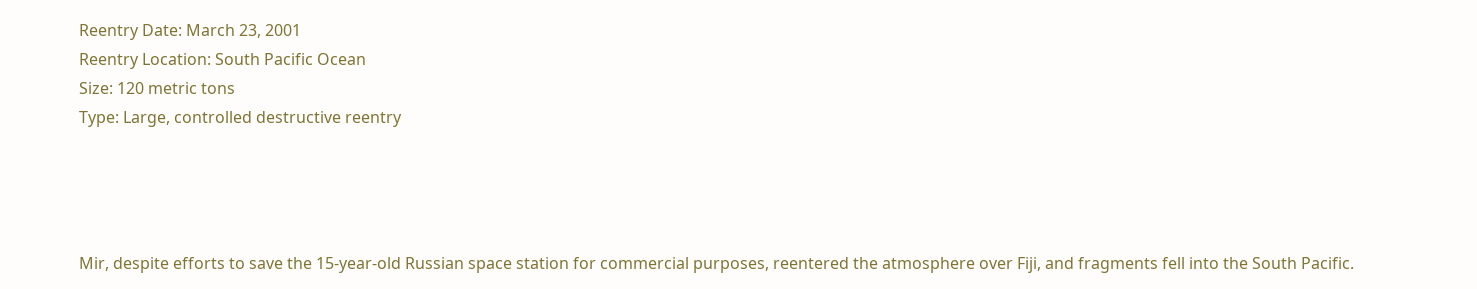Reentry Date: March 23, 2001
Reentry Location: South Pacific Ocean
Size: 120 metric tons
Type: Large, controlled destructive reentry




Mir, despite efforts to save the 15-year-old Russian space station for commercial purposes, reentered the atmosphere over Fiji, and fragments fell into the South Pacific.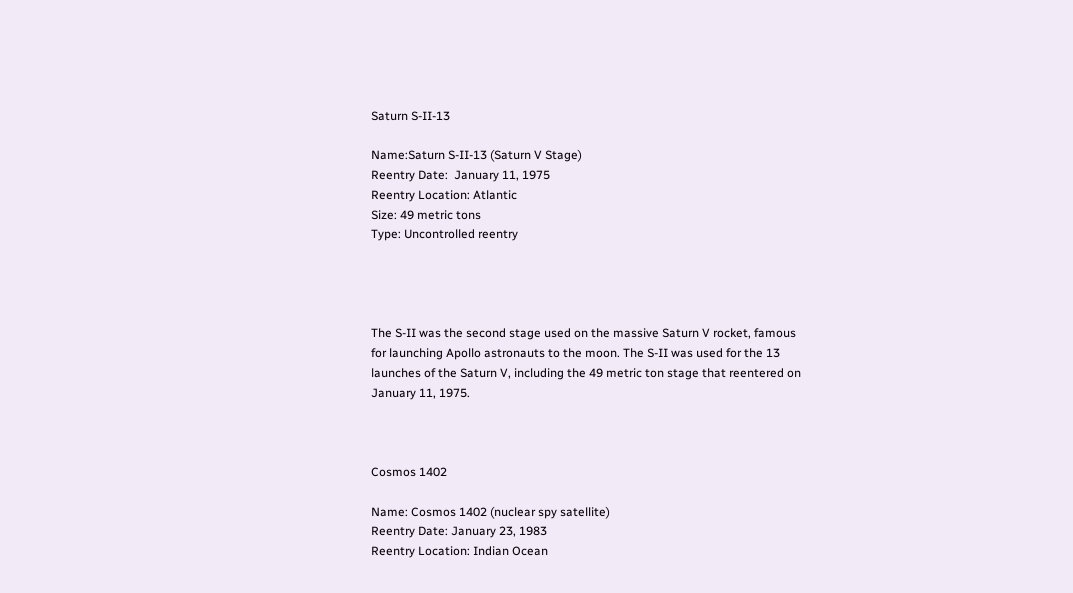Saturn S-II-13

Name:Saturn S-II-13 (Saturn V Stage)
Reentry Date:  January 11, 1975
Reentry Location: Atlantic
Size: 49 metric tons
Type: Uncontrolled reentry




The S-II was the second stage used on the massive Saturn V rocket, famous for launching Apollo astronauts to the moon. The S-II was used for the 13 launches of the Saturn V, including the 49 metric ton stage that reentered on January 11, 1975.



Cosmos 1402

Name: Cosmos 1402 (nuclear spy satellite)
Reentry Date: January 23, 1983
Reentry Location: Indian Ocean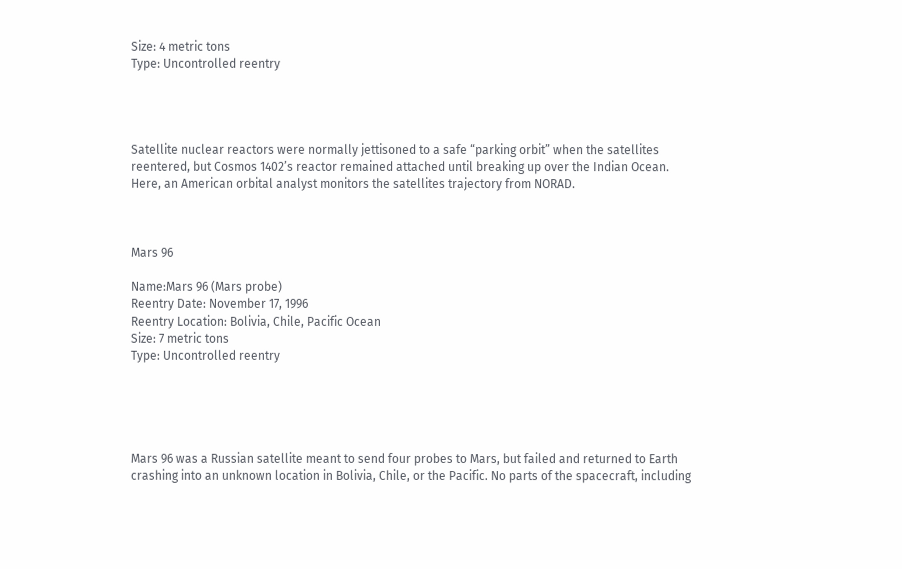Size: 4 metric tons
Type: Uncontrolled reentry




Satellite nuclear reactors were normally jettisoned to a safe “parking orbit” when the satellites reentered, but Cosmos 1402’s reactor remained attached until breaking up over the Indian Ocean. Here, an American orbital analyst monitors the satellites trajectory from NORAD.



Mars 96

Name:Mars 96 (Mars probe)
Reentry Date: November 17, 1996
Reentry Location: Bolivia, Chile, Pacific Ocean
Size: 7 metric tons
Type: Uncontrolled reentry





Mars 96 was a Russian satellite meant to send four probes to Mars, but failed and returned to Earth crashing into an unknown location in Bolivia, Chile, or the Pacific. No parts of the spacecraft, including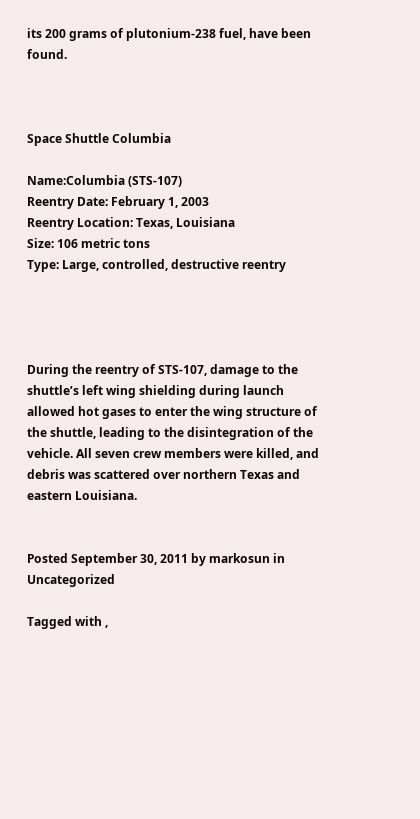its 200 grams of plutonium-238 fuel, have been found.



Space Shuttle Columbia

Name:Columbia (STS-107)
Reentry Date: February 1, 2003
Reentry Location: Texas, Louisiana
Size: 106 metric tons
Type: Large, controlled, destructive reentry




During the reentry of STS-107, damage to the shuttle’s left wing shielding during launch allowed hot gases to enter the wing structure of the shuttle, leading to the disintegration of the vehicle. All seven crew members were killed, and debris was scattered over northern Texas and eastern Louisiana.


Posted September 30, 2011 by markosun in Uncategorized

Tagged with ,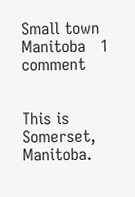Small town Manitoba   1 comment


This is Somerset, Manitoba.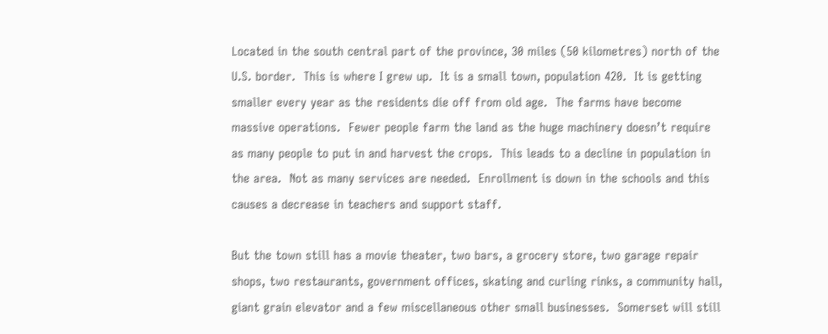Located in the south central part of the province, 30 miles (50 kilometres) north of the U.S. border.  This is where I grew up.  It is a small town, population 420.  It is getting smaller every year as the residents die off from old age.  The farms have become massive operations.  Fewer people farm the land as the huge machinery doesn’t require as many people to put in and harvest the crops.  This leads to a decline in population in the area.  Not as many services are needed.  Enrollment is down in the schools and this causes a decrease in teachers and support staff.

But the town still has a movie theater, two bars, a grocery store, two garage repair shops, two restaurants, government offices, skating and curling rinks, a community hall, giant grain elevator and a few miscellaneous other small businesses.  Somerset will still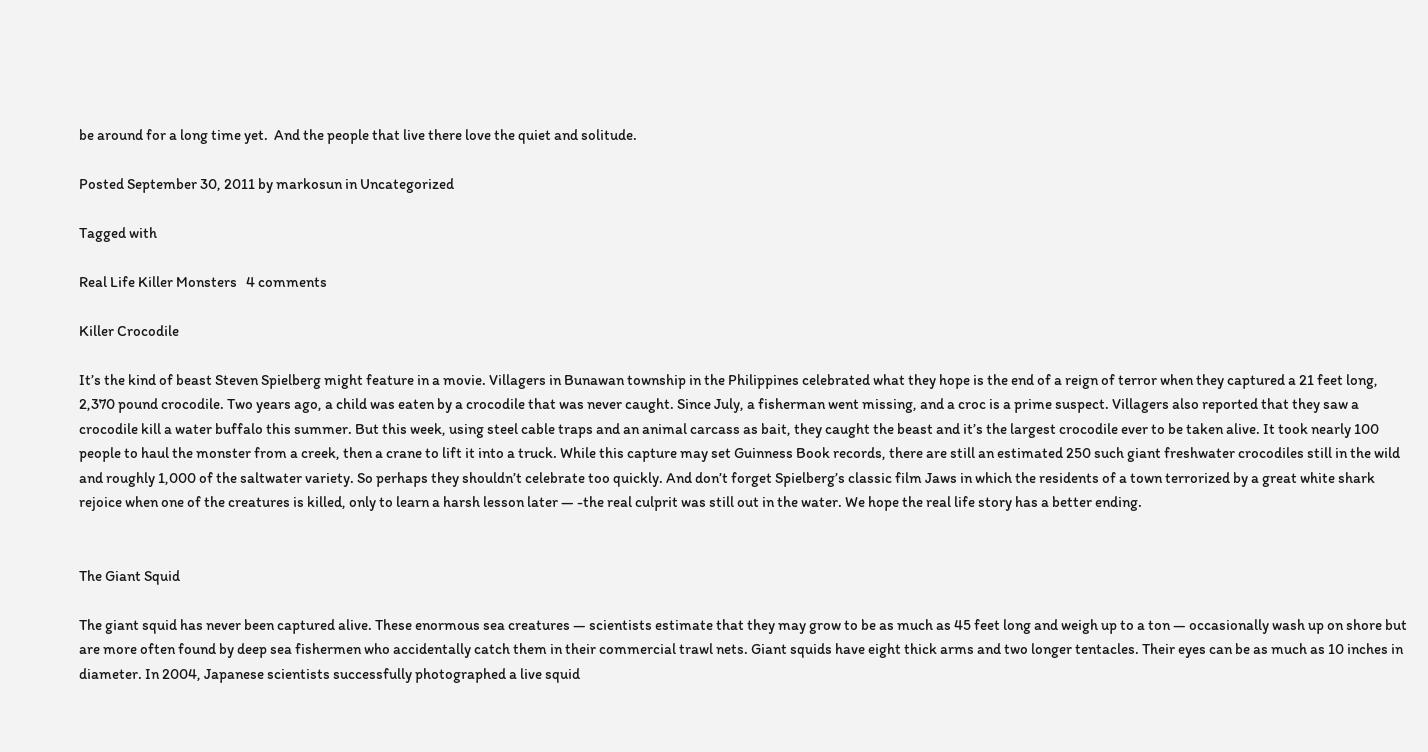be around for a long time yet.  And the people that live there love the quiet and solitude.

Posted September 30, 2011 by markosun in Uncategorized

Tagged with

Real Life Killer Monsters   4 comments

Killer Crocodile

It’s the kind of beast Steven Spielberg might feature in a movie. Villagers in Bunawan township in the Philippines celebrated what they hope is the end of a reign of terror when they captured a 21 feet long, 2,370 pound crocodile. Two years ago, a child was eaten by a crocodile that was never caught. Since July, a fisherman went missing, and a croc is a prime suspect. Villagers also reported that they saw a crocodile kill a water buffalo this summer. But this week, using steel cable traps and an animal carcass as bait, they caught the beast and it’s the largest crocodile ever to be taken alive. It took nearly 100 people to haul the monster from a creek, then a crane to lift it into a truck. While this capture may set Guinness Book records, there are still an estimated 250 such giant freshwater crocodiles still in the wild and roughly 1,000 of the saltwater variety. So perhaps they shouldn’t celebrate too quickly. And don’t forget Spielberg’s classic film Jaws in which the residents of a town terrorized by a great white shark rejoice when one of the creatures is killed, only to learn a harsh lesson later — -the real culprit was still out in the water. We hope the real life story has a better ending.


The Giant Squid

The giant squid has never been captured alive. These enormous sea creatures — scientists estimate that they may grow to be as much as 45 feet long and weigh up to a ton — occasionally wash up on shore but are more often found by deep sea fishermen who accidentally catch them in their commercial trawl nets. Giant squids have eight thick arms and two longer tentacles. Their eyes can be as much as 10 inches in diameter. In 2004, Japanese scientists successfully photographed a live squid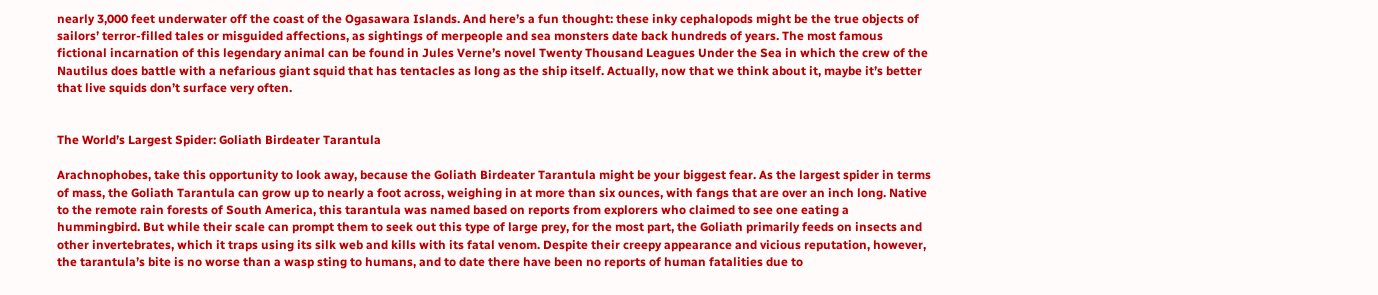nearly 3,000 feet underwater off the coast of the Ogasawara Islands. And here’s a fun thought: these inky cephalopods might be the true objects of sailors’ terror-filled tales or misguided affections, as sightings of merpeople and sea monsters date back hundreds of years. The most famous fictional incarnation of this legendary animal can be found in Jules Verne’s novel Twenty Thousand Leagues Under the Sea in which the crew of the Nautilus does battle with a nefarious giant squid that has tentacles as long as the ship itself. Actually, now that we think about it, maybe it’s better that live squids don’t surface very often.


The World’s Largest Spider: Goliath Birdeater Tarantula

Arachnophobes, take this opportunity to look away, because the Goliath Birdeater Tarantula might be your biggest fear. As the largest spider in terms of mass, the Goliath Tarantula can grow up to nearly a foot across, weighing in at more than six ounces, with fangs that are over an inch long. Native to the remote rain forests of South America, this tarantula was named based on reports from explorers who claimed to see one eating a hummingbird. But while their scale can prompt them to seek out this type of large prey, for the most part, the Goliath primarily feeds on insects and other invertebrates, which it traps using its silk web and kills with its fatal venom. Despite their creepy appearance and vicious reputation, however, the tarantula’s bite is no worse than a wasp sting to humans, and to date there have been no reports of human fatalities due to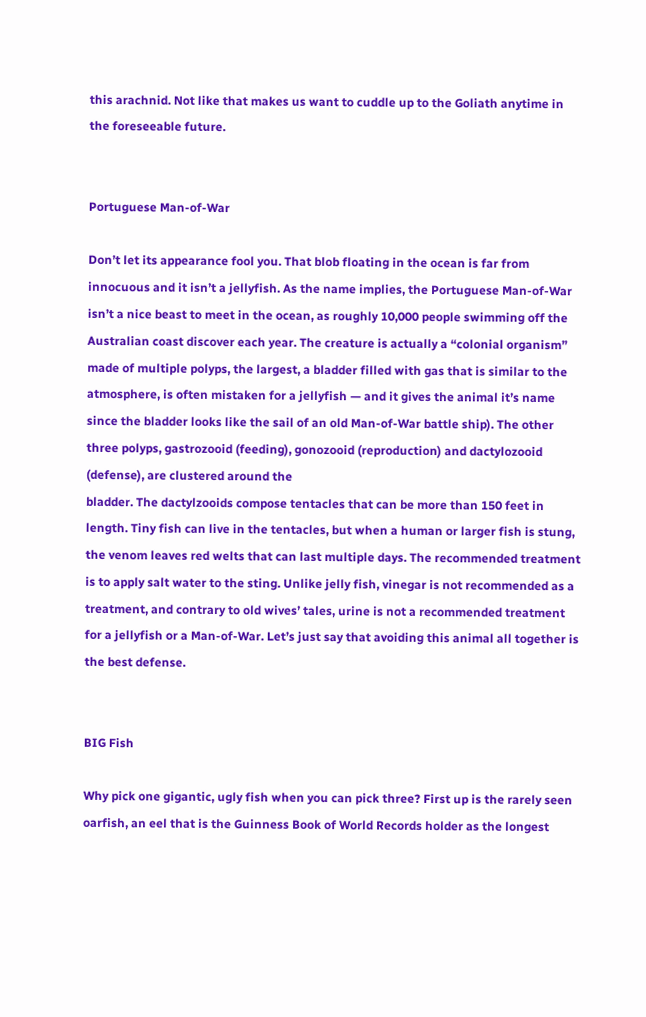this arachnid. Not like that makes us want to cuddle up to the Goliath anytime in the foreseeable future.


Portuguese Man-of-War

Don’t let its appearance fool you. That blob floating in the ocean is far from innocuous and it isn’t a jellyfish. As the name implies, the Portuguese Man-of-War isn’t a nice beast to meet in the ocean, as roughly 10,000 people swimming off the Australian coast discover each year. The creature is actually a “colonial organism” made of multiple polyps, the largest, a bladder filled with gas that is similar to the atmosphere, is often mistaken for a jellyfish — and it gives the animal it’s name since the bladder looks like the sail of an old Man-of-War battle ship). The other three polyps, gastrozooid (feeding), gonozooid (reproduction) and dactylozooid (defense), are clustered around the
bladder. The dactylzooids compose tentacles that can be more than 150 feet in length. Tiny fish can live in the tentacles, but when a human or larger fish is stung, the venom leaves red welts that can last multiple days. The recommended treatment is to apply salt water to the sting. Unlike jelly fish, vinegar is not recommended as a treatment, and contrary to old wives’ tales, urine is not a recommended treatment for a jellyfish or a Man-of-War. Let’s just say that avoiding this animal all together is the best defense.


BIG Fish

Why pick one gigantic, ugly fish when you can pick three? First up is the rarely seen oarfish, an eel that is the Guinness Book of World Records holder as the longest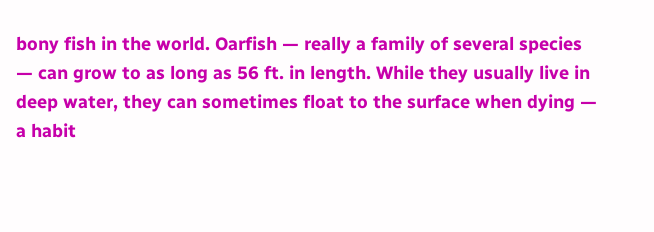bony fish in the world. Oarfish — really a family of several species — can grow to as long as 56 ft. in length. While they usually live in deep water, they can sometimes float to the surface when dying — a habit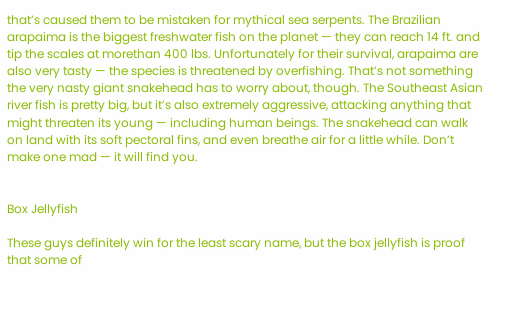that’s caused them to be mistaken for mythical sea serpents. The Brazilian arapaima is the biggest freshwater fish on the planet — they can reach 14 ft. and tip the scales at morethan 400 lbs. Unfortunately for their survival, arapaima are also very tasty — the species is threatened by overfishing. That’s not something the very nasty giant snakehead has to worry about, though. The Southeast Asian river fish is pretty big, but it’s also extremely aggressive, attacking anything that might threaten its young — including human beings. The snakehead can walk on land with its soft pectoral fins, and even breathe air for a little while. Don’t make one mad — it will find you.


Box Jellyfish

These guys definitely win for the least scary name, but the box jellyfish is proof that some of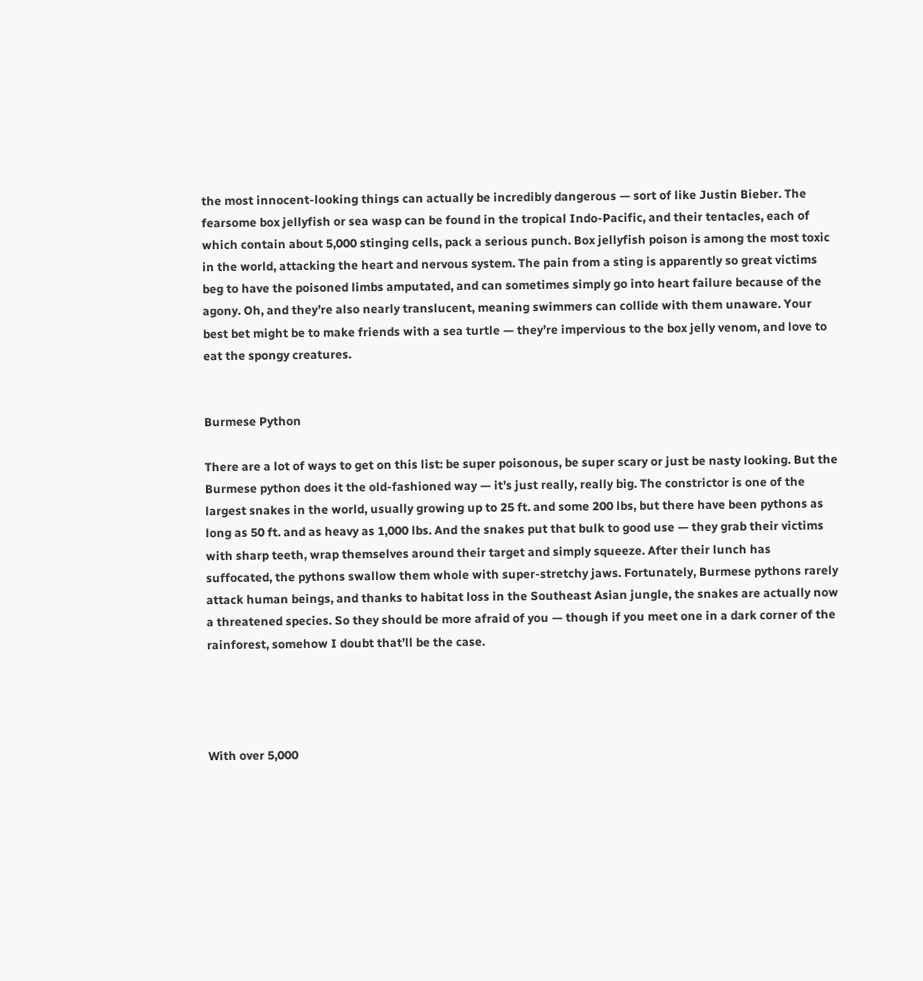the most innocent-looking things can actually be incredibly dangerous — sort of like Justin Bieber. The fearsome box jellyfish or sea wasp can be found in the tropical Indo-Pacific, and their tentacles, each of which contain about 5,000 stinging cells, pack a serious punch. Box jellyfish poison is among the most toxic in the world, attacking the heart and nervous system. The pain from a sting is apparently so great victims beg to have the poisoned limbs amputated, and can sometimes simply go into heart failure because of the agony. Oh, and they’re also nearly translucent, meaning swimmers can collide with them unaware. Your best bet might be to make friends with a sea turtle — they’re impervious to the box jelly venom, and love to eat the spongy creatures.


Burmese Python

There are a lot of ways to get on this list: be super poisonous, be super scary or just be nasty looking. But the Burmese python does it the old-fashioned way — it’s just really, really big. The constrictor is one of the largest snakes in the world, usually growing up to 25 ft. and some 200 lbs, but there have been pythons as long as 50 ft. and as heavy as 1,000 lbs. And the snakes put that bulk to good use — they grab their victims with sharp teeth, wrap themselves around their target and simply squeeze. After their lunch has suffocated, the pythons swallow them whole with super-stretchy jaws. Fortunately, Burmese pythons rarely attack human beings, and thanks to habitat loss in the Southeast Asian jungle, the snakes are actually now a threatened species. So they should be more afraid of you — though if you meet one in a dark corner of the rainforest, somehow I doubt that’ll be the case.




With over 5,000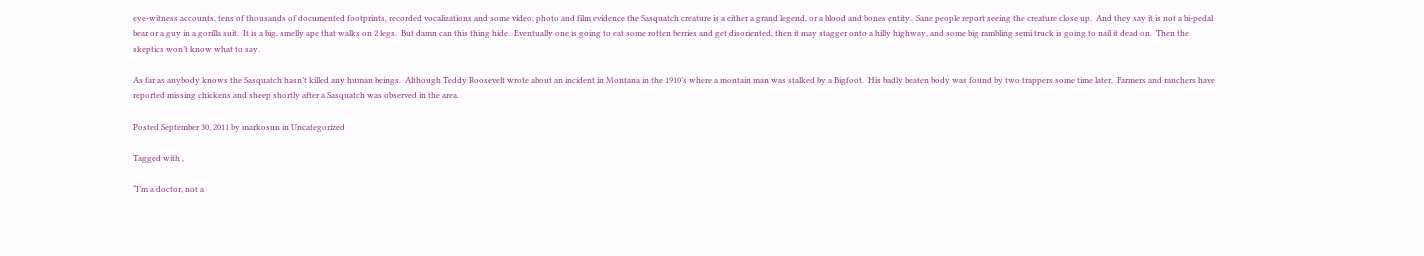eye-witness accounts, tens of thousands of documented footprints, recorded vocalizations and some video, photo and film evidence the Sasquatch creature is a either a grand legend, or a blood and bones entity.  Sane people report seeing the creature close up.  And they say it is not a bi-pedal bear or a guy in a gorilla suit.  It is a big, smelly ape that walks on 2 legs.  But damn can this thing hide.  Eventually one is going to eat some rotten berries and get disoriented, then it may stagger onto a hilly highway, and some big rambling semi truck is going to nail it dead on.  Then the skeptics won’t know what to say.

As far as anybody knows the Sasquatch hasn’t killed any human beings.  Although Teddy Roosevelt wrote about an incident in Montana in the 1910’s where a montain man was stalked by a Bigfoot.  His badly beaten body was found by two trappers some time later.  Farmers and ranchers have reported missing chickens and sheep shortly after a Sasquatch was observed in the area.

Posted September 30, 2011 by markosun in Uncategorized

Tagged with ,

“I’m a doctor, not a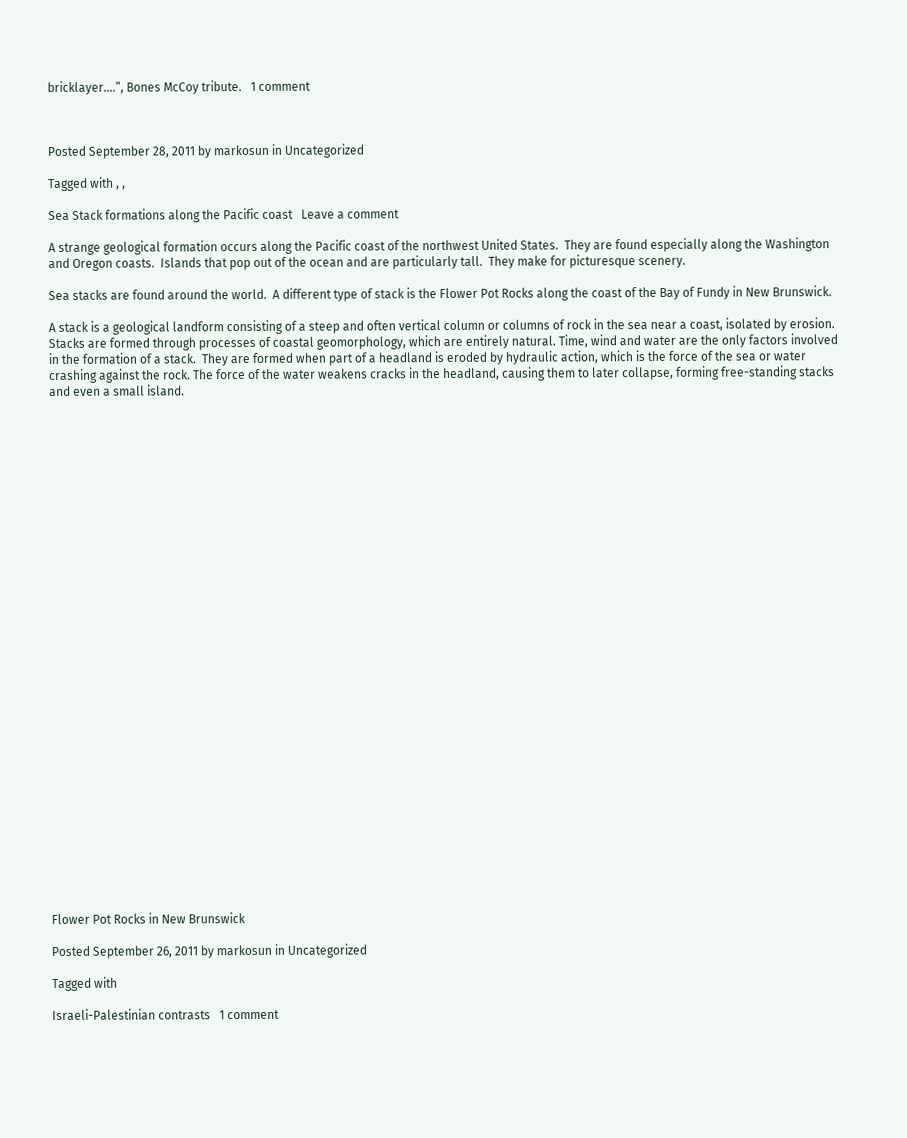bricklayer….”, Bones McCoy tribute.   1 comment



Posted September 28, 2011 by markosun in Uncategorized

Tagged with , ,

Sea Stack formations along the Pacific coast   Leave a comment

A strange geological formation occurs along the Pacific coast of the northwest United States.  They are found especially along the Washington and Oregon coasts.  Islands that pop out of the ocean and are particularly tall.  They make for picturesque scenery.

Sea stacks are found around the world.  A different type of stack is the Flower Pot Rocks along the coast of the Bay of Fundy in New Brunswick.

A stack is a geological landform consisting of a steep and often vertical column or columns of rock in the sea near a coast, isolated by erosion.  Stacks are formed through processes of coastal geomorphology, which are entirely natural. Time, wind and water are the only factors involved in the formation of a stack.  They are formed when part of a headland is eroded by hydraulic action, which is the force of the sea or water crashing against the rock. The force of the water weakens cracks in the headland, causing them to later collapse, forming free-standing stacks and even a small island.
































Flower Pot Rocks in New Brunswick

Posted September 26, 2011 by markosun in Uncategorized

Tagged with

Israeli-Palestinian contrasts   1 comment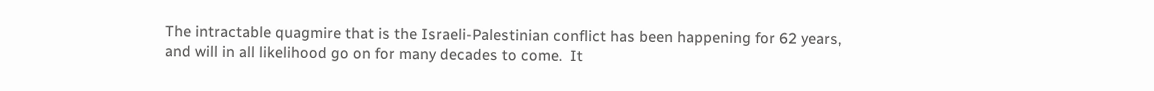The intractable quagmire that is the Israeli-Palestinian conflict has been happening for 62 years, and will in all likelihood go on for many decades to come.  It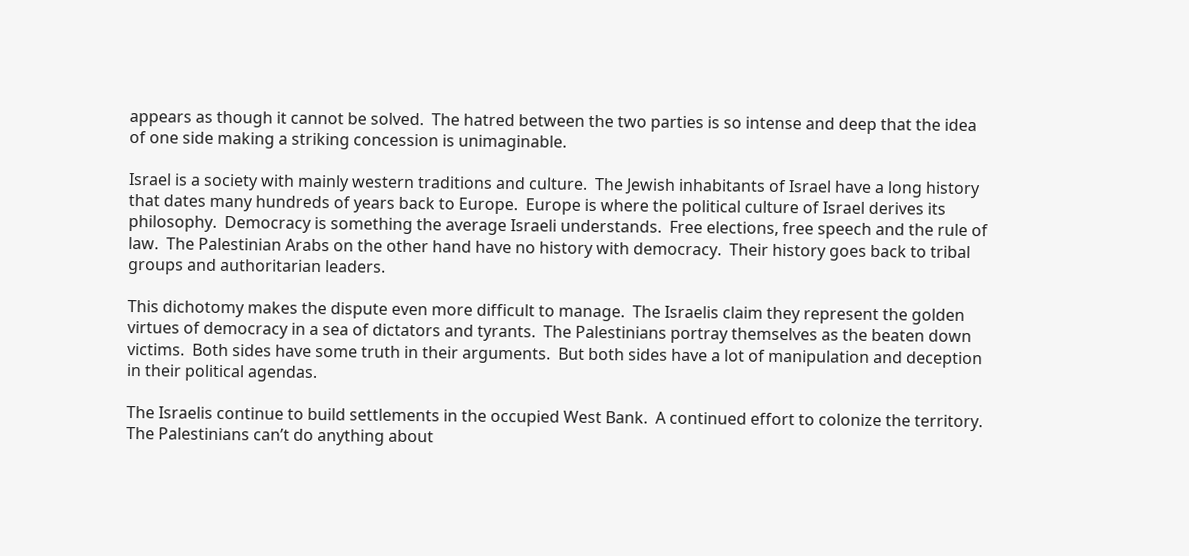appears as though it cannot be solved.  The hatred between the two parties is so intense and deep that the idea of one side making a striking concession is unimaginable.

Israel is a society with mainly western traditions and culture.  The Jewish inhabitants of Israel have a long history that dates many hundreds of years back to Europe.  Europe is where the political culture of Israel derives its philosophy.  Democracy is something the average Israeli understands.  Free elections, free speech and the rule of law.  The Palestinian Arabs on the other hand have no history with democracy.  Their history goes back to tribal groups and authoritarian leaders.

This dichotomy makes the dispute even more difficult to manage.  The Israelis claim they represent the golden virtues of democracy in a sea of dictators and tyrants.  The Palestinians portray themselves as the beaten down victims.  Both sides have some truth in their arguments.  But both sides have a lot of manipulation and deception in their political agendas.

The Israelis continue to build settlements in the occupied West Bank.  A continued effort to colonize the territory.  The Palestinians can’t do anything about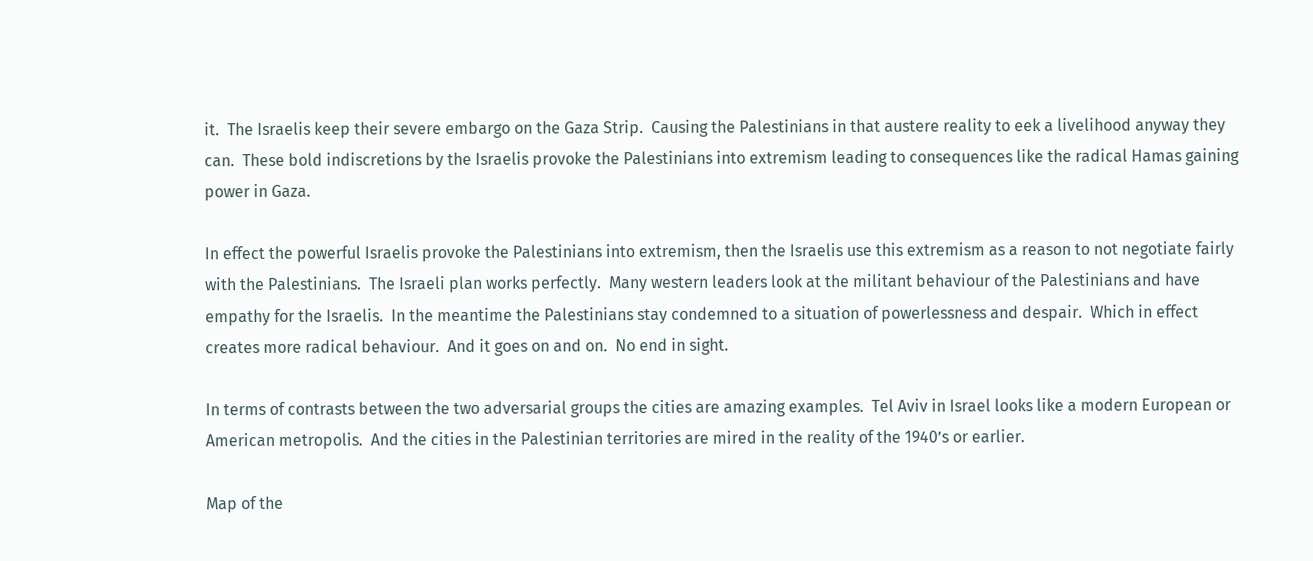it.  The Israelis keep their severe embargo on the Gaza Strip.  Causing the Palestinians in that austere reality to eek a livelihood anyway they can.  These bold indiscretions by the Israelis provoke the Palestinians into extremism leading to consequences like the radical Hamas gaining power in Gaza.

In effect the powerful Israelis provoke the Palestinians into extremism, then the Israelis use this extremism as a reason to not negotiate fairly with the Palestinians.  The Israeli plan works perfectly.  Many western leaders look at the militant behaviour of the Palestinians and have empathy for the Israelis.  In the meantime the Palestinians stay condemned to a situation of powerlessness and despair.  Which in effect creates more radical behaviour.  And it goes on and on.  No end in sight.

In terms of contrasts between the two adversarial groups the cities are amazing examples.  Tel Aviv in Israel looks like a modern European or American metropolis.  And the cities in the Palestinian territories are mired in the reality of the 1940’s or earlier.

Map of the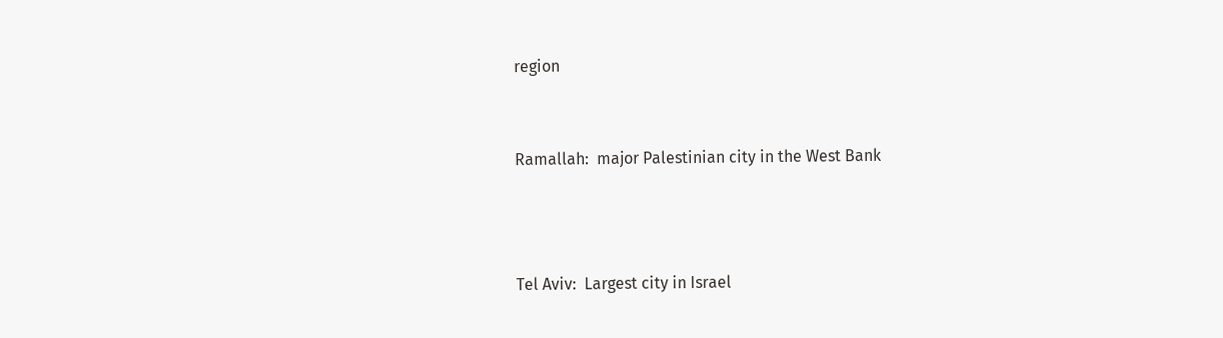region


Ramallah:  major Palestinian city in the West Bank



Tel Aviv:  Largest city in Israel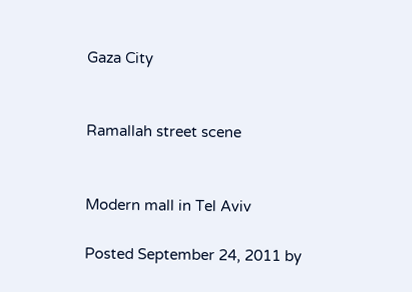Gaza City


Ramallah street scene


Modern mall in Tel Aviv

Posted September 24, 2011 by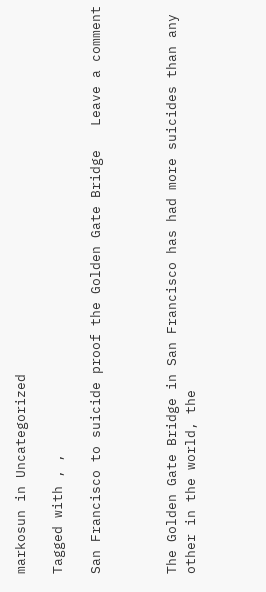markosun in Uncategorized

Tagged with , ,

San Francisco to suicide proof the Golden Gate Bridge   Leave a comment



The Golden Gate Bridge in San Francisco has had more suicides than any other in the world, the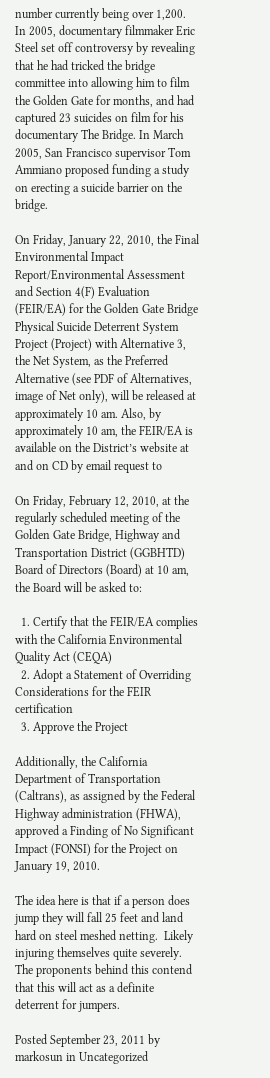number currently being over 1,200.  In 2005, documentary filmmaker Eric Steel set off controversy by revealing that he had tricked the bridge committee into allowing him to film the Golden Gate for months, and had captured 23 suicides on film for his documentary The Bridge. In March 2005, San Francisco supervisor Tom Ammiano proposed funding a study on erecting a suicide barrier on the bridge.

On Friday, January 22, 2010, the Final Environmental Impact Report/Environmental Assessment and Section 4(F) Evaluation (FEIR/EA) for the Golden Gate Bridge Physical Suicide Deterrent System Project (Project) with Alternative 3, the Net System, as the Preferred Alternative (see PDF of Alternatives, image of Net only), will be released at approximately 10 am. Also, by approximately 10 am, the FEIR/EA is available on the District’s website at and on CD by email request to

On Friday, February 12, 2010, at the regularly scheduled meeting of the Golden Gate Bridge, Highway and Transportation District (GGBHTD) Board of Directors (Board) at 10 am, the Board will be asked to:

  1. Certify that the FEIR/EA complies with the California Environmental Quality Act (CEQA)
  2. Adopt a Statement of Overriding Considerations for the FEIR certification
  3. Approve the Project

Additionally, the California Department of Transportation (Caltrans), as assigned by the Federal Highway administration (FHWA), approved a Finding of No Significant Impact (FONSI) for the Project on January 19, 2010.

The idea here is that if a person does jump they will fall 25 feet and land hard on steel meshed netting.  Likely injuring themselves quite severely.  The proponents behind this contend that this will act as a definite deterrent for jumpers.

Posted September 23, 2011 by markosun in Uncategorized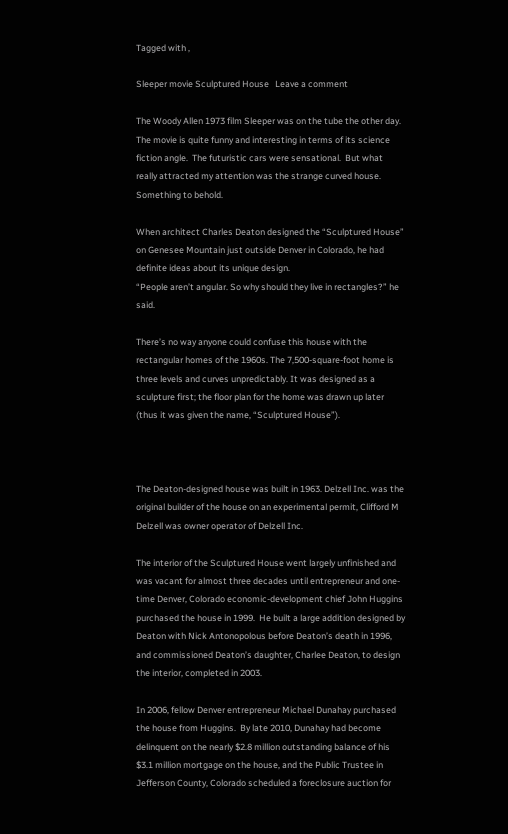Tagged with ,

Sleeper movie Sculptured House   Leave a comment

The Woody Allen 1973 film Sleeper was on the tube the other day.  The movie is quite funny and interesting in terms of its science fiction angle.  The futuristic cars were sensational.  But what really attracted my attention was the strange curved house.  Something to behold.

When architect Charles Deaton designed the “Sculptured House” on Genesee Mountain just outside Denver in Colorado, he had definite ideas about its unique design.
“People aren’t angular. So why should they live in rectangles?” he said.

There’s no way anyone could confuse this house with the rectangular homes of the 1960s. The 7,500-square-foot home is three levels and curves unpredictably. It was designed as a sculpture first; the floor plan for the home was drawn up later (thus it was given the name, “Sculptured House”).



The Deaton-designed house was built in 1963. Delzell Inc. was the original builder of the house on an experimental permit, Clifford M Delzell was owner operator of Delzell Inc.

The interior of the Sculptured House went largely unfinished and was vacant for almost three decades until entrepreneur and one-time Denver, Colorado economic-development chief John Huggins purchased the house in 1999.  He built a large addition designed by Deaton with Nick Antonopolous before Deaton’s death in 1996, and commissioned Deaton’s daughter, Charlee Deaton, to design the interior, completed in 2003.

In 2006, fellow Denver entrepreneur Michael Dunahay purchased the house from Huggins.  By late 2010, Dunahay had become delinquent on the nearly $2.8 million outstanding balance of his $3.1 million mortgage on the house, and the Public Trustee in Jefferson County, Colorado scheduled a foreclosure auction for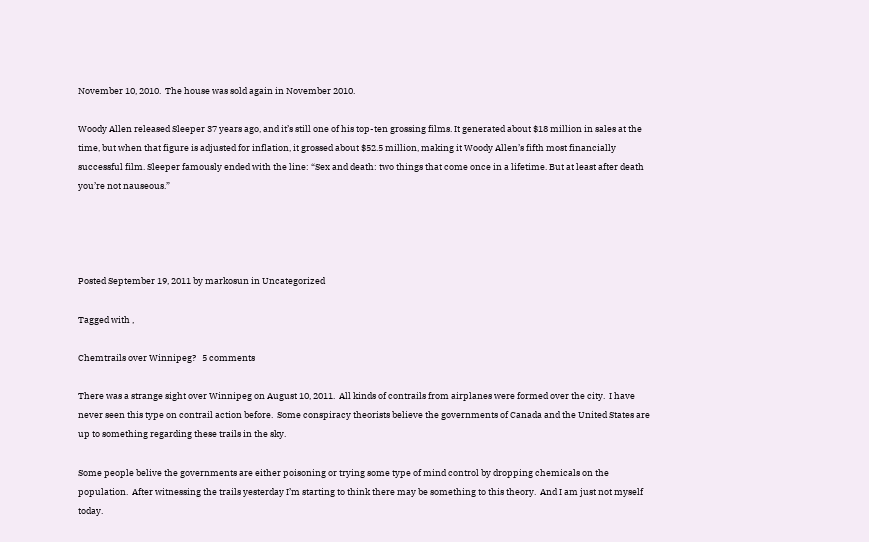November 10, 2010.  The house was sold again in November 2010.

Woody Allen released Sleeper 37 years ago, and it’s still one of his top-ten grossing films. It generated about $18 million in sales at the time, but when that figure is adjusted for inflation, it grossed about $52.5 million, making it Woody Allen’s fifth most financially successful film. Sleeper famously ended with the line: “Sex and death: two things that come once in a lifetime. But at least after death you’re not nauseous.”




Posted September 19, 2011 by markosun in Uncategorized

Tagged with ,

Chemtrails over Winnipeg?   5 comments

There was a strange sight over Winnipeg on August 10, 2011.  All kinds of contrails from airplanes were formed over the city.  I have never seen this type on contrail action before.  Some conspiracy theorists believe the governments of Canada and the United States are up to something regarding these trails in the sky.

Some people belive the governments are either poisoning or trying some type of mind control by dropping chemicals on the population.  After witnessing the trails yesterday I’m starting to think there may be something to this theory.  And I am just not myself today.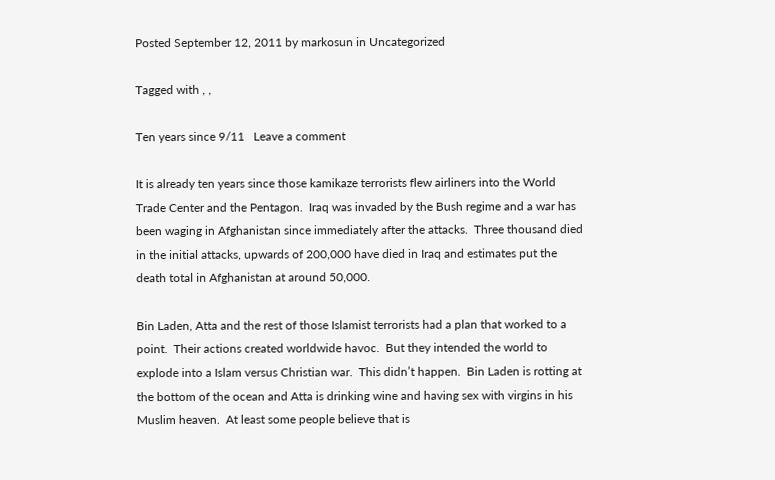Posted September 12, 2011 by markosun in Uncategorized

Tagged with , ,

Ten years since 9/11   Leave a comment

It is already ten years since those kamikaze terrorists flew airliners into the World Trade Center and the Pentagon.  Iraq was invaded by the Bush regime and a war has been waging in Afghanistan since immediately after the attacks.  Three thousand died in the initial attacks, upwards of 200,000 have died in Iraq and estimates put the death total in Afghanistan at around 50,000.

Bin Laden, Atta and the rest of those Islamist terrorists had a plan that worked to a point.  Their actions created worldwide havoc.  But they intended the world to explode into a Islam versus Christian war.  This didn’t happen.  Bin Laden is rotting at the bottom of the ocean and Atta is drinking wine and having sex with virgins in his Muslim heaven.  At least some people believe that is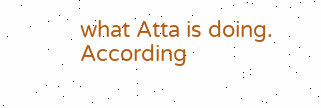what Atta is doing.  According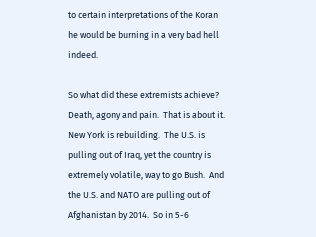to certain interpretations of the Koran he would be burning in a very bad hell indeed.

So what did these extremists achieve?  Death, agony and pain.  That is about it.  New York is rebuilding.  The U.S. is pulling out of Iraq, yet the country is extremely volatile, way to go Bush.  And the U.S. and NATO are pulling out of Afghanistan by 2014.  So in 5-6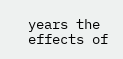years the effects of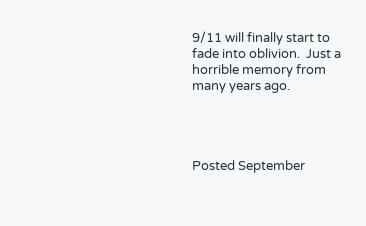9/11 will finally start to fade into oblivion.  Just a horrible memory from many years ago.




Posted September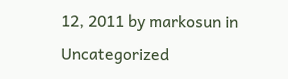12, 2011 by markosun in Uncategorized